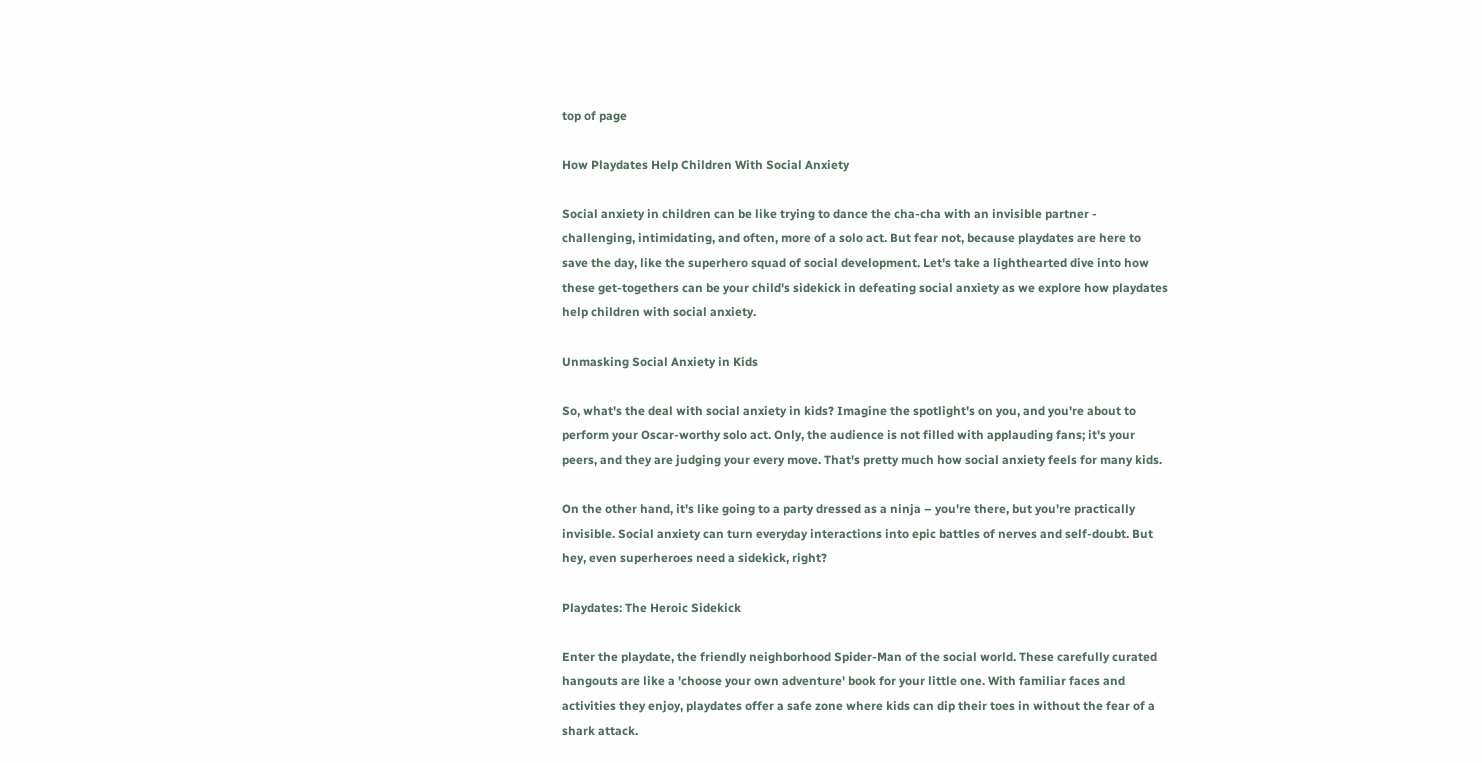top of page

How Playdates Help Children With Social Anxiety

Social anxiety in children can be like trying to dance the cha-cha with an invisible partner - challenging, intimidating, and often, more of a solo act. But fear not, because playdates are here to save the day, like the superhero squad of social development. Let's take a lighthearted dive into how these get-togethers can be your child's sidekick in defeating social anxiety as we explore how playdates help children with social anxiety.

Unmasking Social Anxiety in Kids

So, what's the deal with social anxiety in kids? Imagine the spotlight's on you, and you're about to perform your Oscar-worthy solo act. Only, the audience is not filled with applauding fans; it's your peers, and they are judging your every move. That's pretty much how social anxiety feels for many kids.

On the other hand, it's like going to a party dressed as a ninja – you're there, but you're practically invisible. Social anxiety can turn everyday interactions into epic battles of nerves and self-doubt. But hey, even superheroes need a sidekick, right?

Playdates: The Heroic Sidekick

Enter the playdate, the friendly neighborhood Spider-Man of the social world. These carefully curated hangouts are like a 'choose your own adventure' book for your little one. With familiar faces and activities they enjoy, playdates offer a safe zone where kids can dip their toes in without the fear of a shark attack.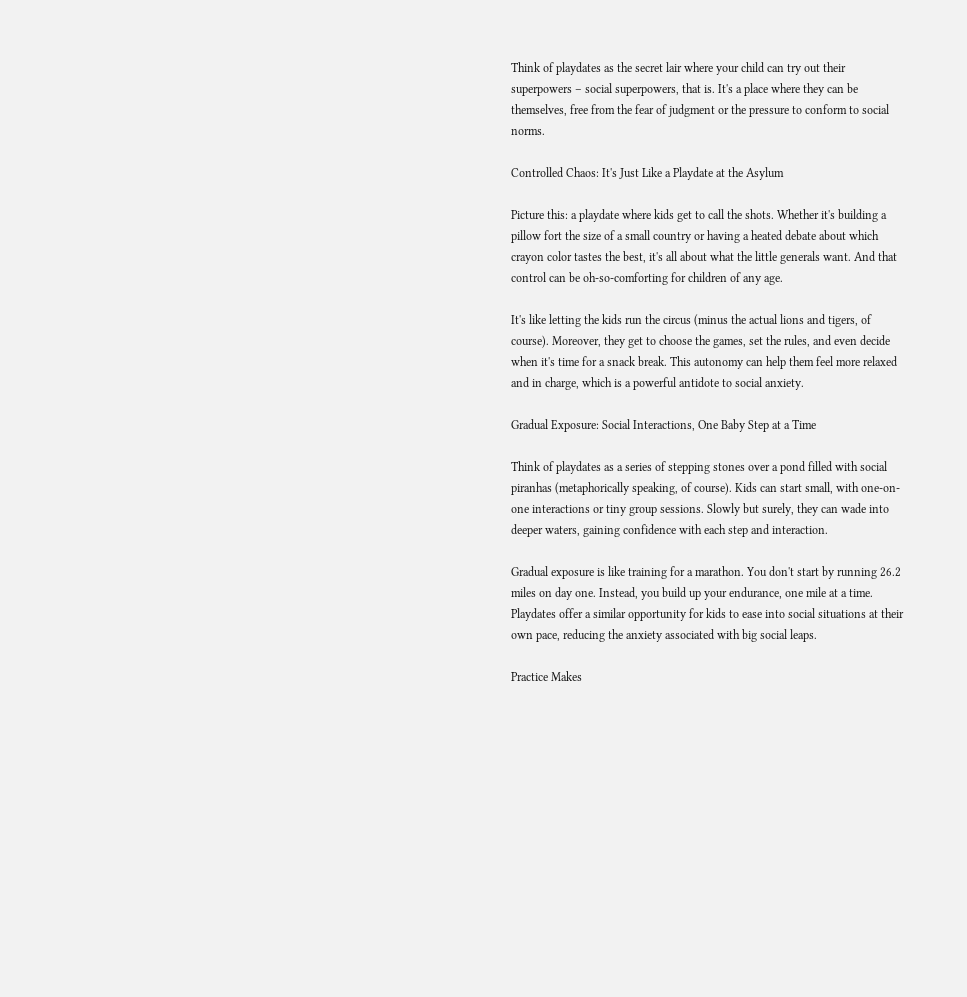Think of playdates as the secret lair where your child can try out their superpowers – social superpowers, that is. It's a place where they can be themselves, free from the fear of judgment or the pressure to conform to social norms.

Controlled Chaos: It's Just Like a Playdate at the Asylum

Picture this: a playdate where kids get to call the shots. Whether it's building a pillow fort the size of a small country or having a heated debate about which crayon color tastes the best, it's all about what the little generals want. And that control can be oh-so-comforting for children of any age.

It's like letting the kids run the circus (minus the actual lions and tigers, of course). Moreover, they get to choose the games, set the rules, and even decide when it's time for a snack break. This autonomy can help them feel more relaxed and in charge, which is a powerful antidote to social anxiety.

Gradual Exposure: Social Interactions, One Baby Step at a Time

Think of playdates as a series of stepping stones over a pond filled with social piranhas (metaphorically speaking, of course). Kids can start small, with one-on-one interactions or tiny group sessions. Slowly but surely, they can wade into deeper waters, gaining confidence with each step and interaction.

Gradual exposure is like training for a marathon. You don't start by running 26.2 miles on day one. Instead, you build up your endurance, one mile at a time. Playdates offer a similar opportunity for kids to ease into social situations at their own pace, reducing the anxiety associated with big social leaps.

Practice Makes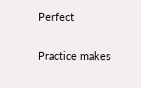Perfect

Practice makes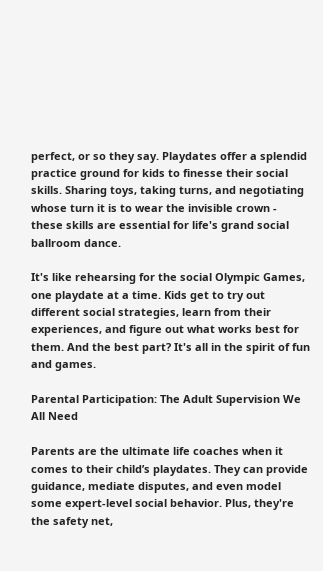perfect, or so they say. Playdates offer a splendid practice ground for kids to finesse their social skills. Sharing toys, taking turns, and negotiating whose turn it is to wear the invisible crown - these skills are essential for life's grand social ballroom dance.

It's like rehearsing for the social Olympic Games, one playdate at a time. Kids get to try out different social strategies, learn from their experiences, and figure out what works best for them. And the best part? It's all in the spirit of fun and games.

Parental Participation: The Adult Supervision We All Need

Parents are the ultimate life coaches when it comes to their child’s playdates. They can provide guidance, mediate disputes, and even model some expert-level social behavior. Plus, they're the safety net,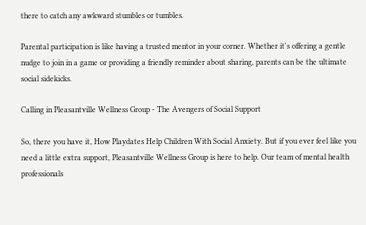there to catch any awkward stumbles or tumbles.

Parental participation is like having a trusted mentor in your corner. Whether it's offering a gentle nudge to join in a game or providing a friendly reminder about sharing, parents can be the ultimate social sidekicks.

Calling in Pleasantville Wellness Group - The Avengers of Social Support

So, there you have it, How Playdates Help Children With Social Anxiety. But if you ever feel like you need a little extra support, Pleasantville Wellness Group is here to help. Our team of mental health professionals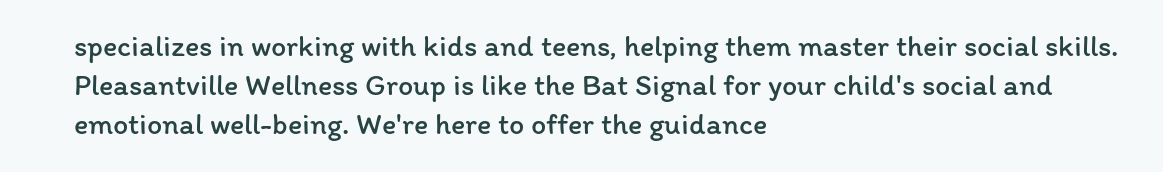specializes in working with kids and teens, helping them master their social skills. Pleasantville Wellness Group is like the Bat Signal for your child's social and emotional well-being. We're here to offer the guidance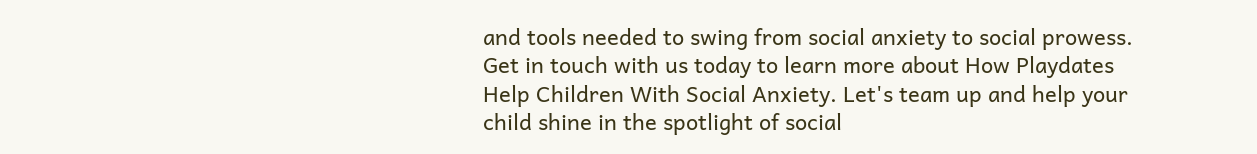and tools needed to swing from social anxiety to social prowess. Get in touch with us today to learn more about How Playdates Help Children With Social Anxiety. Let's team up and help your child shine in the spotlight of social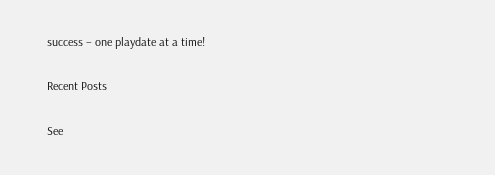success – one playdate at a time!

Recent Posts

See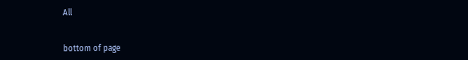All


bottom of page